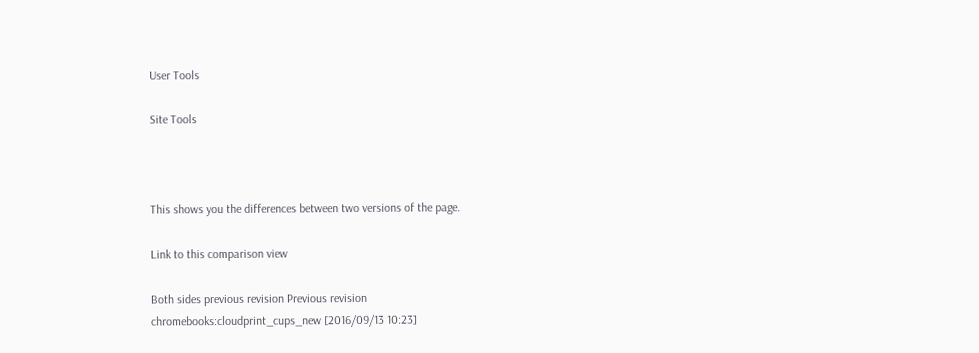User Tools

Site Tools



This shows you the differences between two versions of the page.

Link to this comparison view

Both sides previous revision Previous revision
chromebooks:cloudprint_cups_new [2016/09/13 10:23]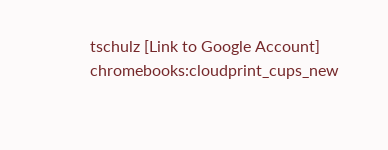tschulz [Link to Google Account]
chromebooks:cloudprint_cups_new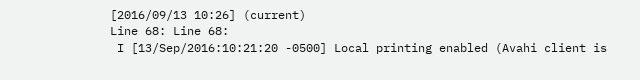[2016/09/13 10:26] (current)
Line 68: Line 68:
 I [13/Sep/2016:10:21:20 -0500] Local printing enabled (Avahi client is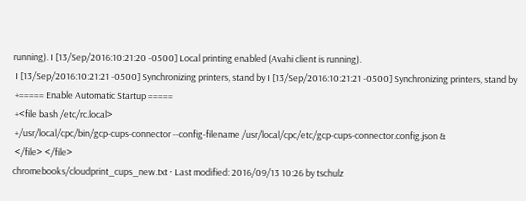running). I [13/Sep/2016:10:21:20 -0500] Local printing enabled (Avahi client is running).
 I [13/Sep/2016:10:21:21 -0500] Synchronizing printers, stand by I [13/Sep/2016:10:21:21 -0500] Synchronizing printers, stand by
 +===== Enable Automatic Startup =====
 +<file bash /etc/rc.local>
 +/usr/local/cpc/bin/gcp-cups-connector --config-filename /usr/local/cpc/etc/gcp-cups-connector.config.json &
 </file> </file>
chromebooks/cloudprint_cups_new.txt · Last modified: 2016/09/13 10:26 by tschulz